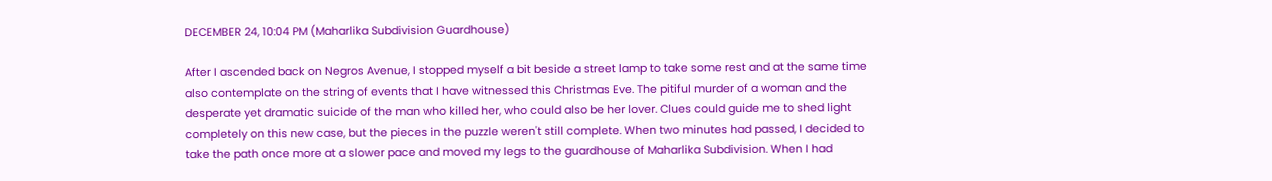DECEMBER 24, 10:04 PM (Maharlika Subdivision Guardhouse)

After I ascended back on Negros Avenue, I stopped myself a bit beside a street lamp to take some rest and at the same time also contemplate on the string of events that I have witnessed this Christmas Eve. The pitiful murder of a woman and the desperate yet dramatic suicide of the man who killed her, who could also be her lover. Clues could guide me to shed light completely on this new case, but the pieces in the puzzle weren't still complete. When two minutes had passed, I decided to take the path once more at a slower pace and moved my legs to the guardhouse of Maharlika Subdivision. When I had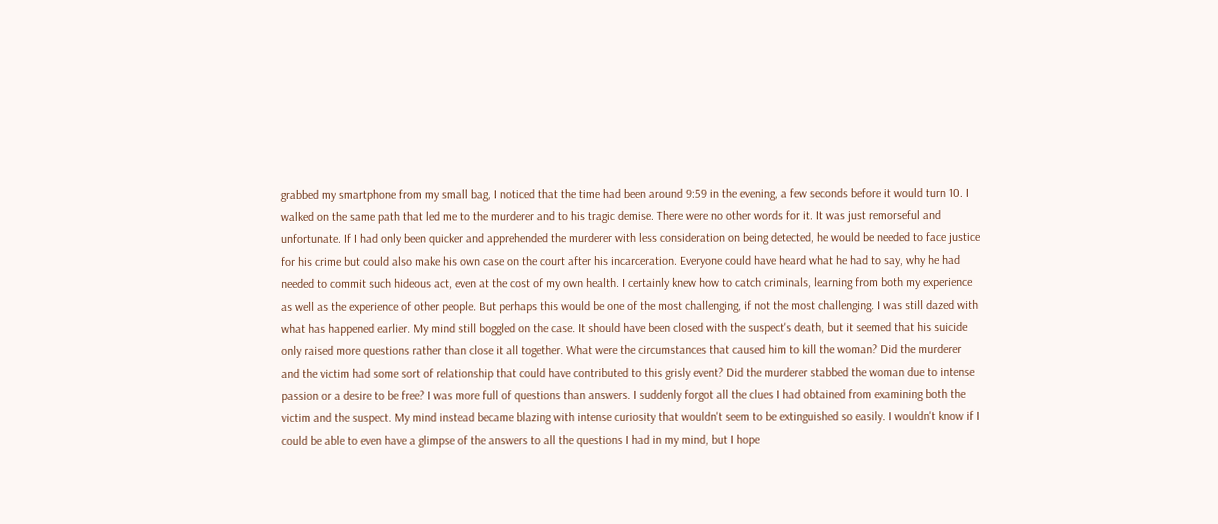grabbed my smartphone from my small bag, I noticed that the time had been around 9:59 in the evening, a few seconds before it would turn 10. I walked on the same path that led me to the murderer and to his tragic demise. There were no other words for it. It was just remorseful and unfortunate. If I had only been quicker and apprehended the murderer with less consideration on being detected, he would be needed to face justice for his crime but could also make his own case on the court after his incarceration. Everyone could have heard what he had to say, why he had needed to commit such hideous act, even at the cost of my own health. I certainly knew how to catch criminals, learning from both my experience as well as the experience of other people. But perhaps this would be one of the most challenging, if not the most challenging. I was still dazed with what has happened earlier. My mind still boggled on the case. It should have been closed with the suspect's death, but it seemed that his suicide only raised more questions rather than close it all together. What were the circumstances that caused him to kill the woman? Did the murderer and the victim had some sort of relationship that could have contributed to this grisly event? Did the murderer stabbed the woman due to intense passion or a desire to be free? I was more full of questions than answers. I suddenly forgot all the clues I had obtained from examining both the victim and the suspect. My mind instead became blazing with intense curiosity that wouldn't seem to be extinguished so easily. I wouldn't know if I could be able to even have a glimpse of the answers to all the questions I had in my mind, but I hope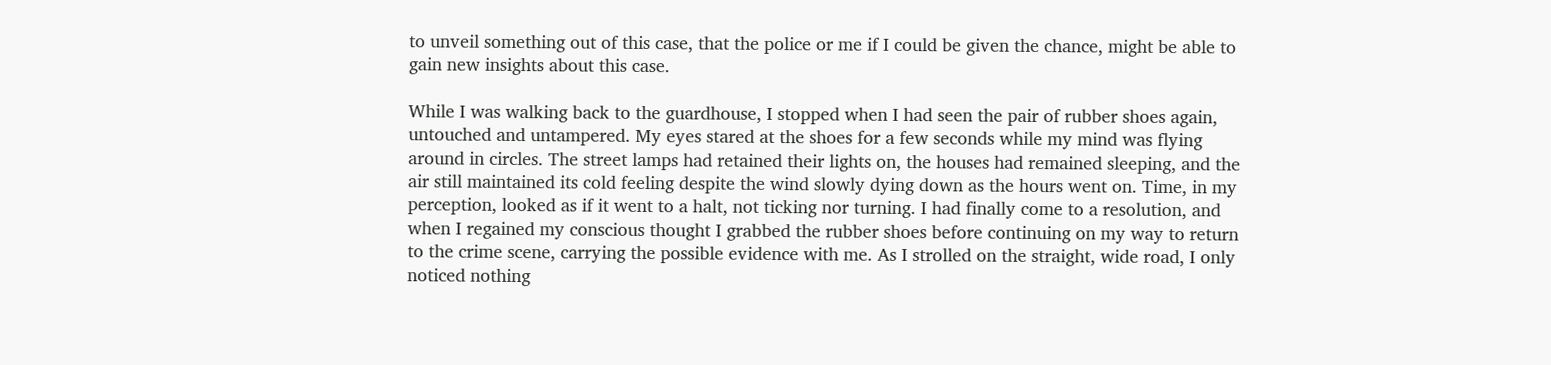to unveil something out of this case, that the police or me if I could be given the chance, might be able to gain new insights about this case.

While I was walking back to the guardhouse, I stopped when I had seen the pair of rubber shoes again, untouched and untampered. My eyes stared at the shoes for a few seconds while my mind was flying around in circles. The street lamps had retained their lights on, the houses had remained sleeping, and the air still maintained its cold feeling despite the wind slowly dying down as the hours went on. Time, in my perception, looked as if it went to a halt, not ticking nor turning. I had finally come to a resolution, and when I regained my conscious thought I grabbed the rubber shoes before continuing on my way to return to the crime scene, carrying the possible evidence with me. As I strolled on the straight, wide road, I only noticed nothing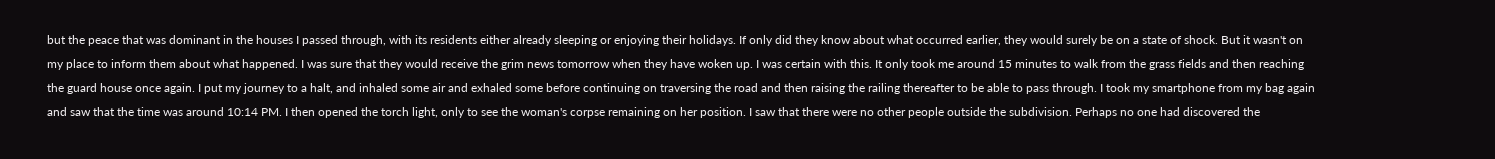but the peace that was dominant in the houses I passed through, with its residents either already sleeping or enjoying their holidays. If only did they know about what occurred earlier, they would surely be on a state of shock. But it wasn't on my place to inform them about what happened. I was sure that they would receive the grim news tomorrow when they have woken up. I was certain with this. It only took me around 15 minutes to walk from the grass fields and then reaching the guard house once again. I put my journey to a halt, and inhaled some air and exhaled some before continuing on traversing the road and then raising the railing thereafter to be able to pass through. I took my smartphone from my bag again and saw that the time was around 10:14 PM. I then opened the torch light, only to see the woman's corpse remaining on her position. I saw that there were no other people outside the subdivision. Perhaps no one had discovered the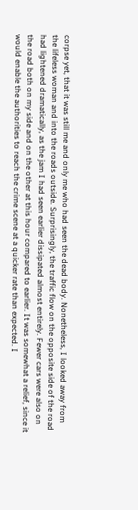corpse yet, that it was still me and only me who had seen the dead body. Nonetheless, I looked away from the lifeless woman and into the roads outside. Surprisingly, the traffic flow on the opposite side of the road had lightened dramatically, as the jam I had seen earlier dissipated almost entirely. Fewer cars were also on the road both on my side and on the other at this hour compared to earlier. It was somewhat a relief, since it would enable the authorities to reach the crime scene at a quicker rate than expected. I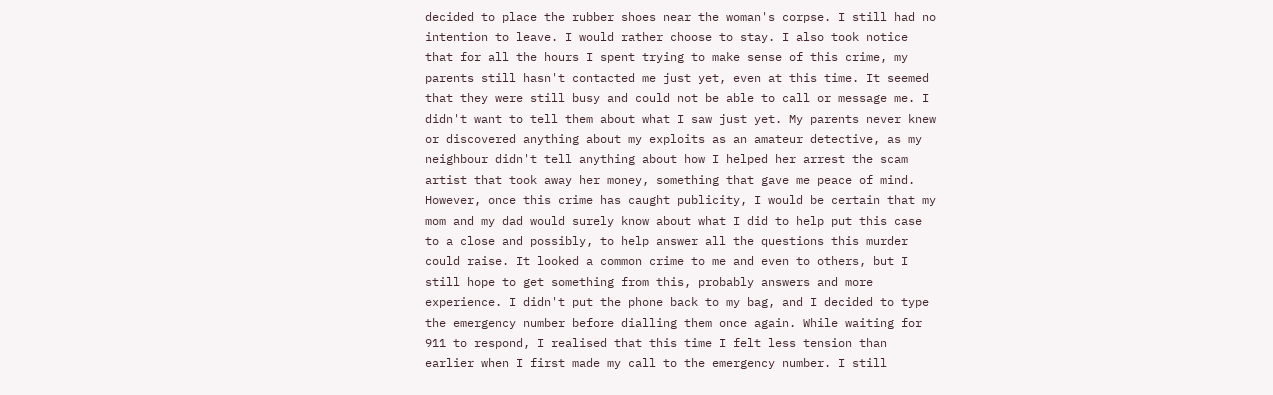decided to place the rubber shoes near the woman's corpse. I still had no intention to leave. I would rather choose to stay. I also took notice that for all the hours I spent trying to make sense of this crime, my parents still hasn't contacted me just yet, even at this time. It seemed that they were still busy and could not be able to call or message me. I didn't want to tell them about what I saw just yet. My parents never knew or discovered anything about my exploits as an amateur detective, as my neighbour didn't tell anything about how I helped her arrest the scam artist that took away her money, something that gave me peace of mind. However, once this crime has caught publicity, I would be certain that my mom and my dad would surely know about what I did to help put this case to a close and possibly, to help answer all the questions this murder could raise. It looked a common crime to me and even to others, but I still hope to get something from this, probably answers and more experience. I didn't put the phone back to my bag, and I decided to type the emergency number before dialling them once again. While waiting for 911 to respond, I realised that this time I felt less tension than earlier when I first made my call to the emergency number. I still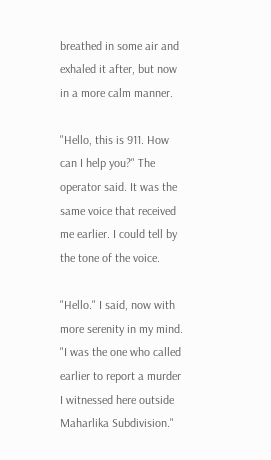breathed in some air and exhaled it after, but now in a more calm manner.

"Hello, this is 911. How can I help you?" The operator said. It was the same voice that received me earlier. I could tell by the tone of the voice.

"Hello." I said, now with more serenity in my mind. "I was the one who called earlier to report a murder I witnessed here outside Maharlika Subdivision."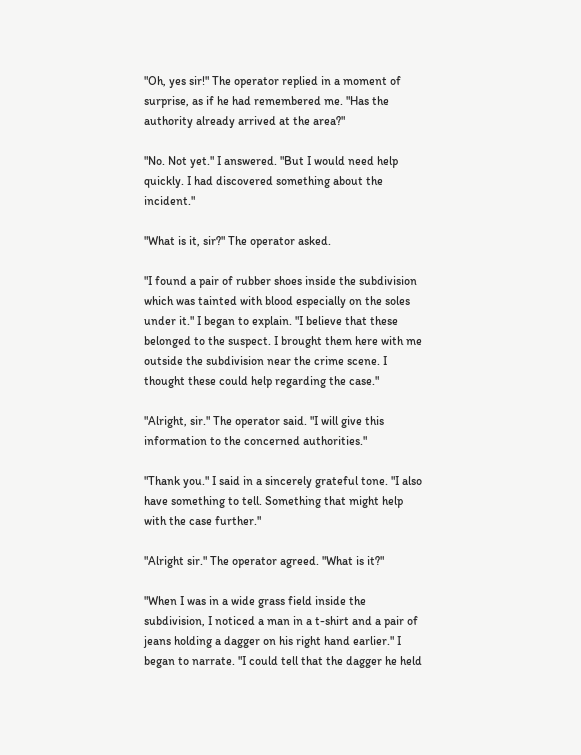"Oh, yes sir!" The operator replied in a moment of surprise, as if he had remembered me. "Has the authority already arrived at the area?"

"No. Not yet." I answered. "But I would need help quickly. I had discovered something about the incident."

"What is it, sir?" The operator asked.

"I found a pair of rubber shoes inside the subdivision which was tainted with blood especially on the soles under it." I began to explain. "I believe that these belonged to the suspect. I brought them here with me outside the subdivision near the crime scene. I thought these could help regarding the case."

"Alright, sir." The operator said. "I will give this information to the concerned authorities."

"Thank you." I said in a sincerely grateful tone. "I also have something to tell. Something that might help with the case further."

"Alright sir." The operator agreed. "What is it?"

"When I was in a wide grass field inside the subdivision, I noticed a man in a t-shirt and a pair of jeans holding a dagger on his right hand earlier." I began to narrate. "I could tell that the dagger he held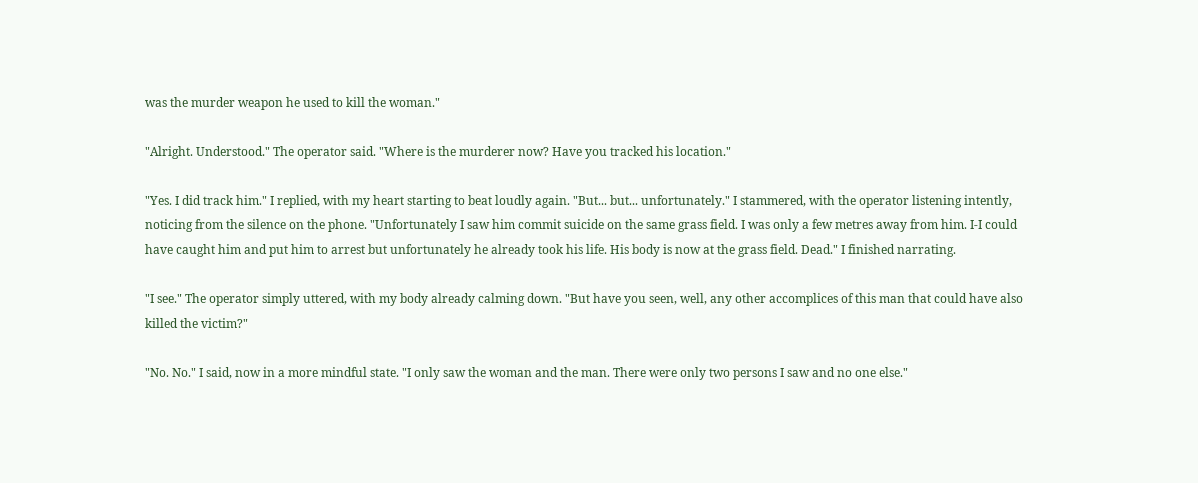was the murder weapon he used to kill the woman."

"Alright. Understood." The operator said. "Where is the murderer now? Have you tracked his location."

"Yes. I did track him." I replied, with my heart starting to beat loudly again. "But... but... unfortunately." I stammered, with the operator listening intently, noticing from the silence on the phone. "Unfortunately I saw him commit suicide on the same grass field. I was only a few metres away from him. I-I could have caught him and put him to arrest but unfortunately he already took his life. His body is now at the grass field. Dead." I finished narrating.

"I see." The operator simply uttered, with my body already calming down. "But have you seen, well, any other accomplices of this man that could have also killed the victim?"

"No. No." I said, now in a more mindful state. "I only saw the woman and the man. There were only two persons I saw and no one else."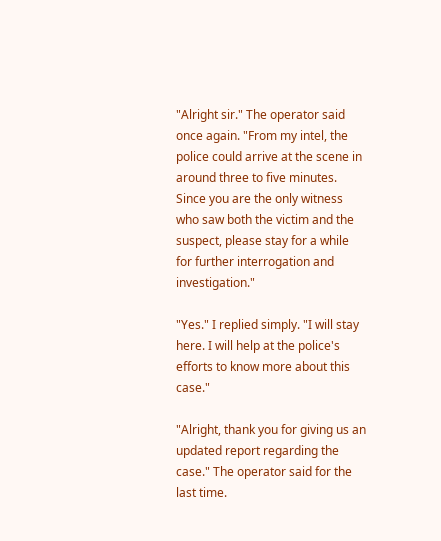"Alright sir." The operator said once again. "From my intel, the police could arrive at the scene in around three to five minutes. Since you are the only witness who saw both the victim and the suspect, please stay for a while for further interrogation and investigation."

"Yes." I replied simply. "I will stay here. I will help at the police's efforts to know more about this case."

"Alright, thank you for giving us an updated report regarding the case." The operator said for the last time.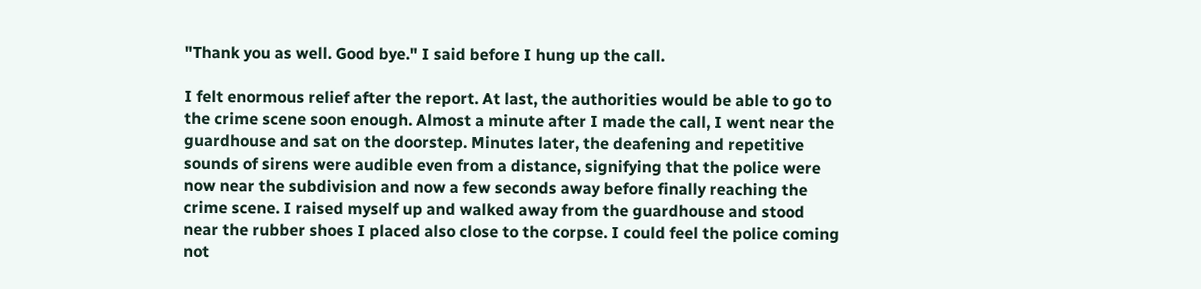"Thank you as well. Good bye." I said before I hung up the call.

I felt enormous relief after the report. At last, the authorities would be able to go to the crime scene soon enough. Almost a minute after I made the call, I went near the guardhouse and sat on the doorstep. Minutes later, the deafening and repetitive sounds of sirens were audible even from a distance, signifying that the police were now near the subdivision and now a few seconds away before finally reaching the crime scene. I raised myself up and walked away from the guardhouse and stood near the rubber shoes I placed also close to the corpse. I could feel the police coming not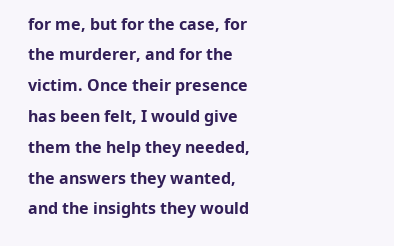for me, but for the case, for the murderer, and for the victim. Once their presence has been felt, I would give them the help they needed, the answers they wanted, and the insights they would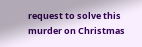request to solve this murder on Christmas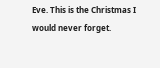Eve. This is the Christmas I would never forget.